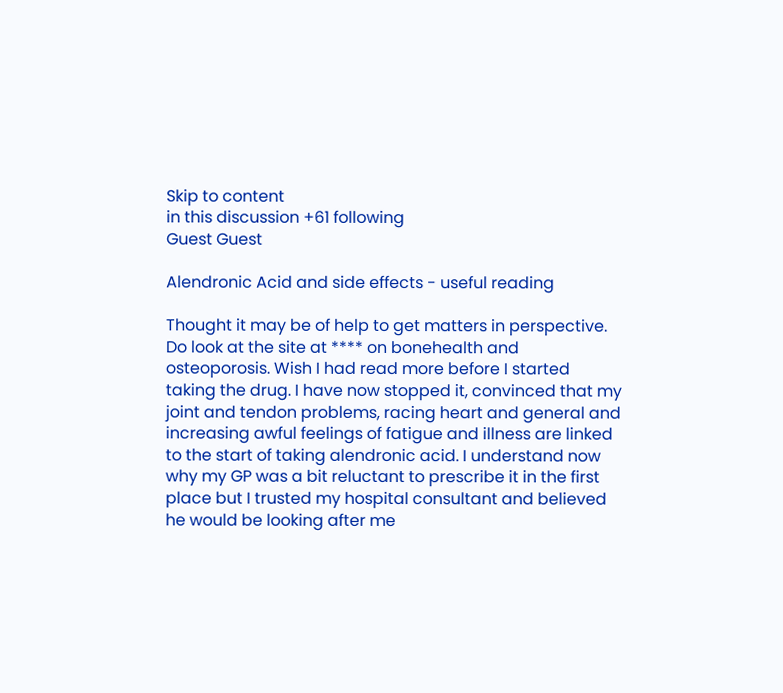Skip to content
in this discussion +61 following
Guest Guest

Alendronic Acid and side effects - useful reading

Thought it may be of help to get matters in perspective. Do look at the site at **** on bonehealth and osteoporosis. Wish I had read more before I started taking the drug. I have now stopped it, convinced that my joint and tendon problems, racing heart and general and increasing awful feelings of fatigue and illness are linked to the start of taking alendronic acid. I understand now why my GP was a bit reluctant to prescribe it in the first place but I trusted my hospital consultant and believed he would be looking after me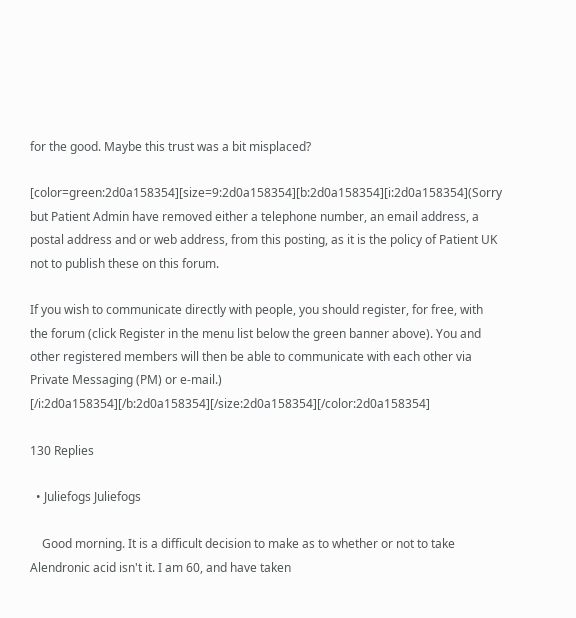for the good. Maybe this trust was a bit misplaced?

[color=green:2d0a158354][size=9:2d0a158354][b:2d0a158354][i:2d0a158354](Sorry but Patient Admin have removed either a telephone number, an email address, a postal address and or web address, from this posting, as it is the policy of Patient UK not to publish these on this forum.

If you wish to communicate directly with people, you should register, for free, with the forum (click Register in the menu list below the green banner above). You and other registered members will then be able to communicate with each other via Private Messaging (PM) or e-mail.) [/i:2d0a158354][/b:2d0a158354][/size:2d0a158354][/color:2d0a158354]

130 Replies

  • Juliefogs Juliefogs

    Good morning. It is a difficult decision to make as to whether or not to take Alendronic acid isn't it. I am 60, and have taken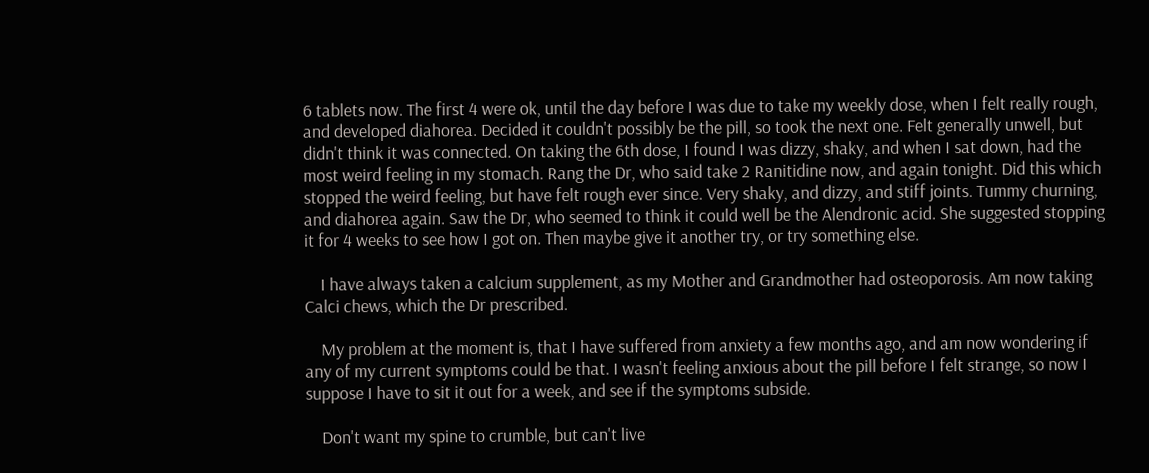6 tablets now. The first 4 were ok, until the day before I was due to take my weekly dose, when I felt really rough, and developed diahorea. Decided it couldn't possibly be the pill, so took the next one. Felt generally unwell, but didn't think it was connected. On taking the 6th dose, I found I was dizzy, shaky, and when I sat down, had the most weird feeling in my stomach. Rang the Dr, who said take 2 Ranitidine now, and again tonight. Did this which stopped the weird feeling, but have felt rough ever since. Very shaky, and dizzy, and stiff joints. Tummy churning, and diahorea again. Saw the Dr, who seemed to think it could well be the Alendronic acid. She suggested stopping it for 4 weeks to see how I got on. Then maybe give it another try, or try something else.

    I have always taken a calcium supplement, as my Mother and Grandmother had osteoporosis. Am now taking Calci chews, which the Dr prescribed.

    My problem at the moment is, that I have suffered from anxiety a few months ago, and am now wondering if any of my current symptoms could be that. I wasn't feeling anxious about the pill before I felt strange, so now I suppose I have to sit it out for a week, and see if the symptoms subside.

    Don't want my spine to crumble, but can't live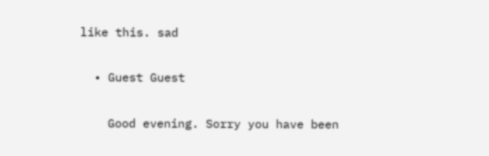like this. sad

  • Guest Guest

    Good evening. Sorry you have been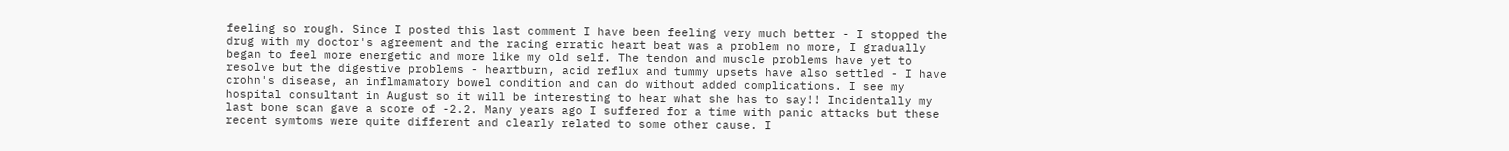feeling so rough. Since I posted this last comment I have been feeling very much better - I stopped the drug with my doctor's agreement and the racing erratic heart beat was a problem no more, I gradually began to feel more energetic and more like my old self. The tendon and muscle problems have yet to resolve but the digestive problems - heartburn, acid reflux and tummy upsets have also settled - I have crohn's disease, an inflmamatory bowel condition and can do without added complications. I see my hospital consultant in August so it will be interesting to hear what she has to say!! Incidentally my last bone scan gave a score of -2.2. Many years ago I suffered for a time with panic attacks but these recent symtoms were quite different and clearly related to some other cause. I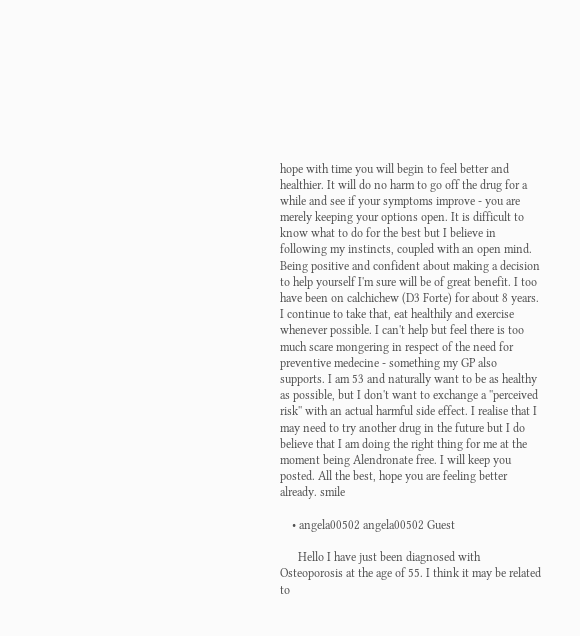hope with time you will begin to feel better and healthier. It will do no harm to go off the drug for a while and see if your symptoms improve - you are merely keeping your options open. It is difficult to know what to do for the best but I believe in following my instincts, coupled with an open mind. Being positive and confident about making a decision to help yourself I'm sure will be of great benefit. I too have been on calchichew (D3 Forte) for about 8 years. I continue to take that, eat healthily and exercise whenever possible. I can't help but feel there is too much scare mongering in respect of the need for preventive medecine - something my GP also supports. I am 53 and naturally want to be as healthy as possible, but I don't want to exchange a ''perceived risk'' with an actual harmful side effect. I realise that I may need to try another drug in the future but I do believe that I am doing the right thing for me at the moment being Alendronate free. I will keep you posted. All the best, hope you are feeling better already. smile

    • angela00502 angela00502 Guest

      Hello I have just been diagnosed with Osteoporosis at the age of 55. I think it may be related to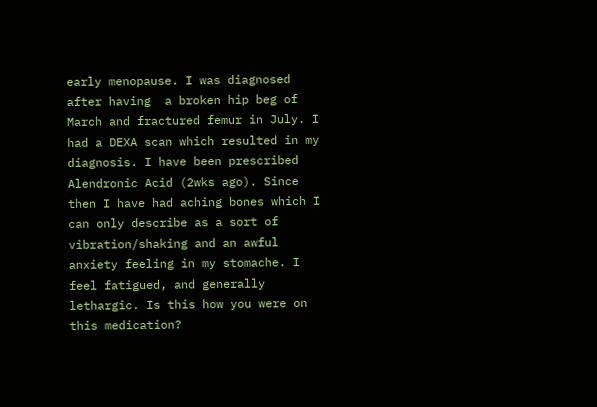early menopause. I was diagnosed after having  a broken hip beg of March and fractured femur in July. I had a DEXA scan which resulted in my diagnosis. I have been prescribed Alendronic Acid (2wks ago). Since then I have had aching bones which I can only describe as a sort of vibration/shaking and an awful anxiety feeling in my stomache. I feel fatigued, and generally lethargic. Is this how you were on this medication?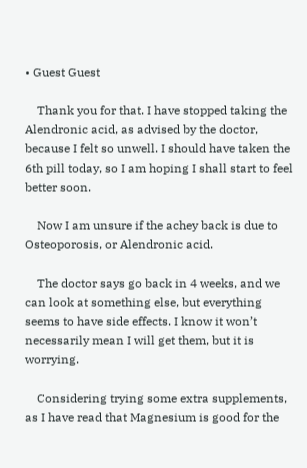• Guest Guest

    Thank you for that. I have stopped taking the Alendronic acid, as advised by the doctor, because I felt so unwell. I should have taken the 6th pill today, so I am hoping I shall start to feel better soon.

    Now I am unsure if the achey back is due to Osteoporosis, or Alendronic acid.

    The doctor says go back in 4 weeks, and we can look at something else, but everything seems to have side effects. I know it won’t necessarily mean I will get them, but it is worrying.

    Considering trying some extra supplements, as I have read that Magnesium is good for the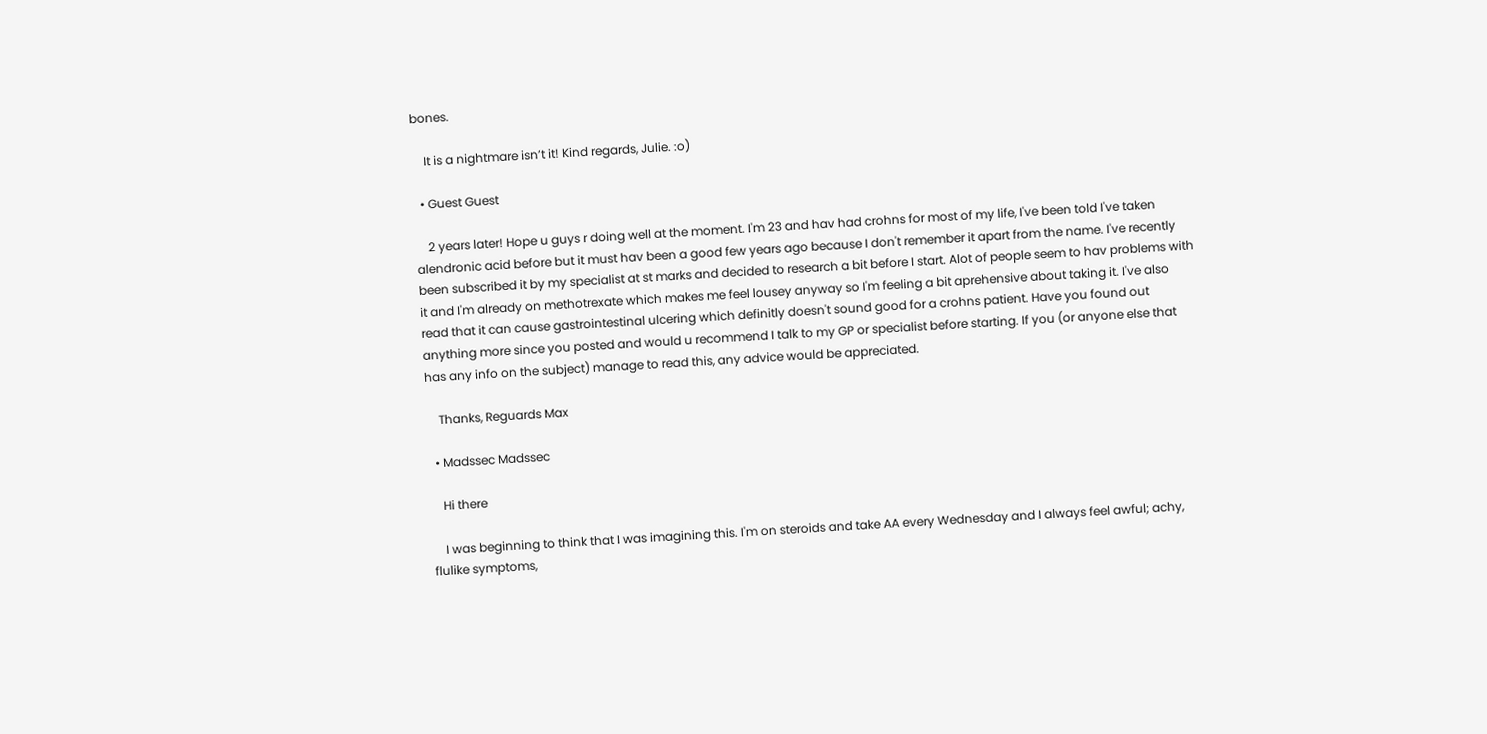bones.

    It is a nightmare isn’t it! Kind regards, Julie. :o)

  • Guest Guest

    2 years later! Hope u guys r doing well at the moment. I'm 23 and hav had crohns for most of my life, I've been told I've taken alendronic acid before but it must hav been a good few years ago because I don't remember it apart from the name. I've recently been subscribed it by my specialist at st marks and decided to research a bit before I start. Alot of people seem to hav problems with it and I'm already on methotrexate which makes me feel lousey anyway so I'm feeling a bit aprehensive about taking it. I've also read that it can cause gastrointestinal ulcering which definitly doesn't sound good for a crohns patient. Have you found out anything more since you posted and would u recommend I talk to my GP or specialist before starting. If you (or anyone else that has any info on the subject) manage to read this, any advice would be appreciated.

    Thanks, Reguards Max

  • Madssec Madssec

    Hi there

    I was beginning to think that I was imagining this. I'm on steroids and take AA every Wednesday and I always feel awful; achy, flulike symptoms,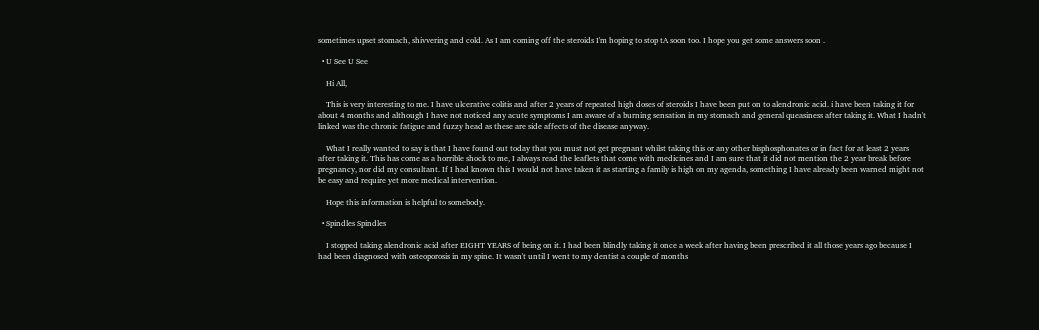sometimes upset stomach, shivvering and cold. As I am coming off the steroids I'm hoping to stop tA soon too. I hope you get some answers soon .

  • U See U See

    Hi All,

    This is very interesting to me. I have ulcerative colitis and after 2 years of repeated high doses of steroids I have been put on to alendronic acid. i have been taking it for about 4 months and although I have not noticed any acute symptoms I am aware of a burning sensation in my stomach and general queasiness after taking it. What I hadn't linked was the chronic fatigue and fuzzy head as these are side affects of the disease anyway.

    What I really wanted to say is that I have found out today that you must not get pregnant whilst taking this or any other bisphosphonates or in fact for at least 2 years after taking it. This has come as a horrible shock to me, I always read the leaflets that come with medicines and I am sure that it did not mention the 2 year break before pregnancy, nor did my consultant. If I had known this I would not have taken it as starting a family is high on my agenda, something I have already been warned might not be easy and require yet more medical intervention.

    Hope this information is helpful to somebody.

  • Spindles Spindles

    I stopped taking alendronic acid after EIGHT YEARS of being on it. I had been blindly taking it once a week after having been prescribed it all those years ago because I had been diagnosed with osteoporosis in my spine. It wasn't until I went to my dentist a couple of months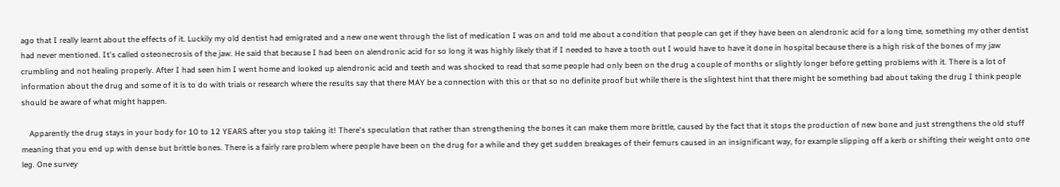ago that I really learnt about the effects of it. Luckily my old dentist had emigrated and a new one went through the list of medication I was on and told me about a condition that people can get if they have been on alendronic acid for a long time, something my other dentist had never mentioned. It's called osteonecrosis of the jaw. He said that because I had been on alendronic acid for so long it was highly likely that if I needed to have a tooth out I would have to have it done in hospital because there is a high risk of the bones of my jaw crumbling and not healing properly. After I had seen him I went home and looked up alendronic acid and teeth and was shocked to read that some people had only been on the drug a couple of months or slightly longer before getting problems with it. There is a lot of information about the drug and some of it is to do with trials or research where the results say that there MAY be a connection with this or that so no definite proof but while there is the slightest hint that there might be something bad about taking the drug I think people should be aware of what might happen.

    Apparently the drug stays in your body for 10 to 12 YEARS after you stop taking it! There's speculation that rather than strengthening the bones it can make them more brittle, caused by the fact that it stops the production of new bone and just strengthens the old stuff meaning that you end up with dense but brittle bones. There is a fairly rare problem where people have been on the drug for a while and they get sudden breakages of their femurs caused in an insignificant way, for example slipping off a kerb or shifting their weight onto one leg. One survey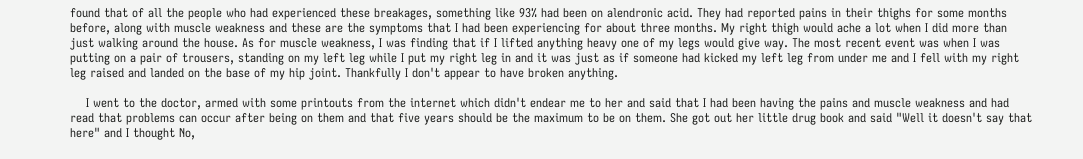found that of all the people who had experienced these breakages, something like 93% had been on alendronic acid. They had reported pains in their thighs for some months before, along with muscle weakness and these are the symptoms that I had been experiencing for about three months. My right thigh would ache a lot when I did more than just walking around the house. As for muscle weakness, I was finding that if I lifted anything heavy one of my legs would give way. The most recent event was when I was putting on a pair of trousers, standing on my left leg while I put my right leg in and it was just as if someone had kicked my left leg from under me and I fell with my right leg raised and landed on the base of my hip joint. Thankfully I don't appear to have broken anything.

    I went to the doctor, armed with some printouts from the internet which didn't endear me to her and said that I had been having the pains and muscle weakness and had read that problems can occur after being on them and that five years should be the maximum to be on them. She got out her little drug book and said "Well it doesn't say that here" and I thought No,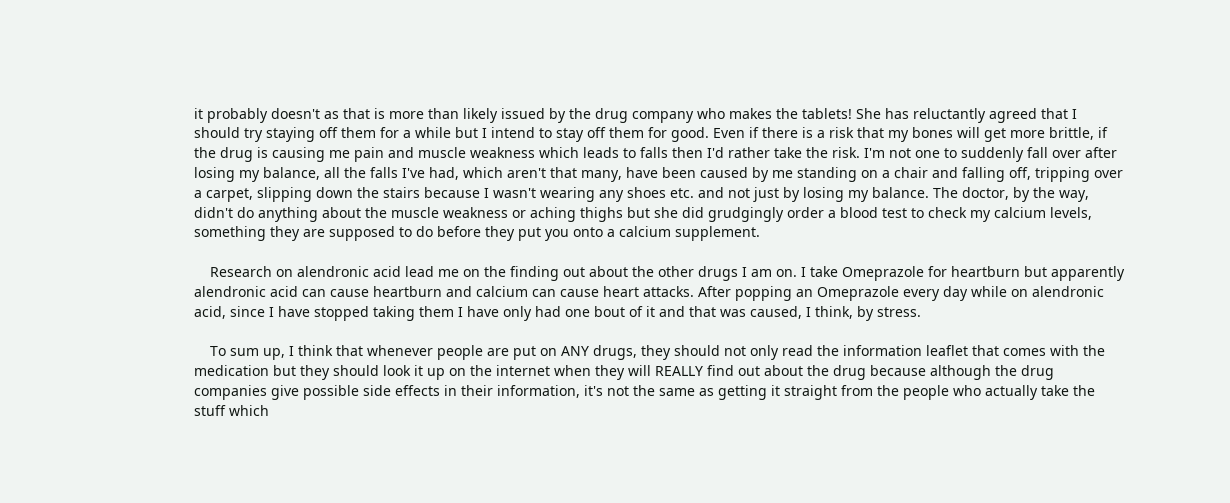it probably doesn't as that is more than likely issued by the drug company who makes the tablets! She has reluctantly agreed that I should try staying off them for a while but I intend to stay off them for good. Even if there is a risk that my bones will get more brittle, if the drug is causing me pain and muscle weakness which leads to falls then I'd rather take the risk. I'm not one to suddenly fall over after losing my balance, all the falls I've had, which aren't that many, have been caused by me standing on a chair and falling off, tripping over a carpet, slipping down the stairs because I wasn't wearing any shoes etc. and not just by losing my balance. The doctor, by the way, didn't do anything about the muscle weakness or aching thighs but she did grudgingly order a blood test to check my calcium levels, something they are supposed to do before they put you onto a calcium supplement.

    Research on alendronic acid lead me on the finding out about the other drugs I am on. I take Omeprazole for heartburn but apparently alendronic acid can cause heartburn and calcium can cause heart attacks. After popping an Omeprazole every day while on alendronic acid, since I have stopped taking them I have only had one bout of it and that was caused, I think, by stress.

    To sum up, I think that whenever people are put on ANY drugs, they should not only read the information leaflet that comes with the medication but they should look it up on the internet when they will REALLY find out about the drug because although the drug companies give possible side effects in their information, it's not the same as getting it straight from the people who actually take the stuff which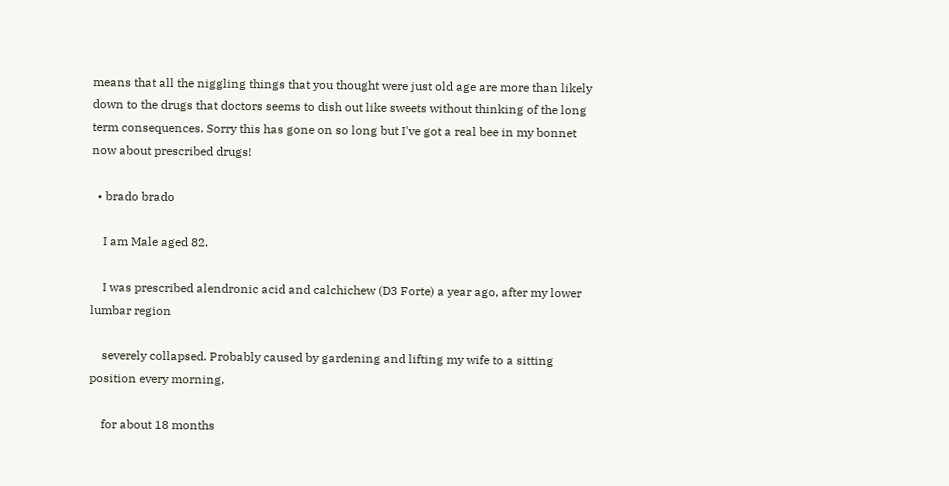means that all the niggling things that you thought were just old age are more than likely down to the drugs that doctors seems to dish out like sweets without thinking of the long term consequences. Sorry this has gone on so long but I've got a real bee in my bonnet now about prescribed drugs!

  • brado brado

    I am Male aged 82.

    I was prescribed alendronic acid and calchichew (D3 Forte) a year ago, after my lower lumbar region

    severely collapsed. Probably caused by gardening and lifting my wife to a sitting position every morning,

    for about 18 months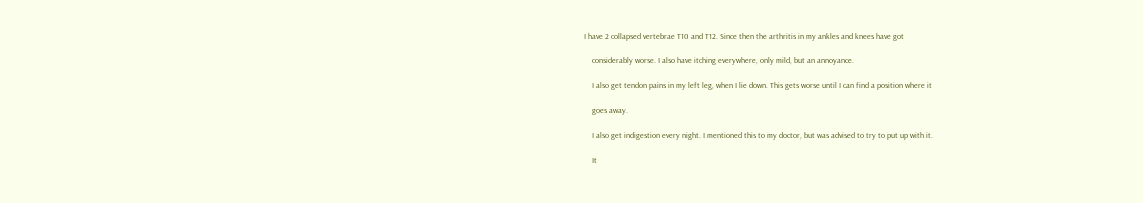I have 2 collapsed vertebrae T10 and T12. Since then the arthritis in my ankles and knees have got

    considerably worse. I also have itching everywhere, only mild, but an annoyance.

    I also get tendon pains in my left leg, when I lie down. This gets worse until I can find a position where it

    goes away.

    I also get indigestion every night. I mentioned this to my doctor, but was advised to try to put up with it.

    It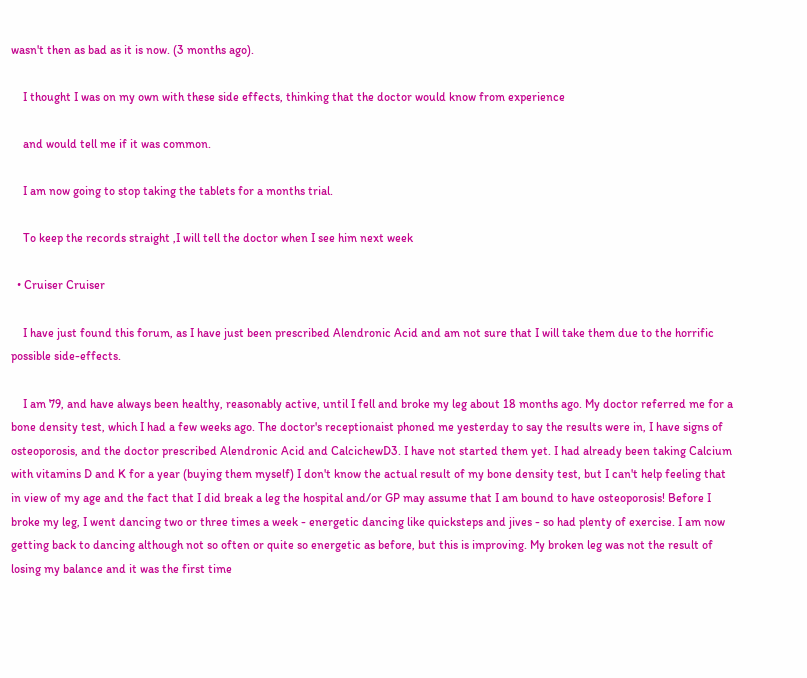wasn't then as bad as it is now. (3 months ago).

    I thought I was on my own with these side effects, thinking that the doctor would know from experience

    and would tell me if it was common.

    I am now going to stop taking the tablets for a months trial.

    To keep the records straight ,I will tell the doctor when I see him next week

  • Cruiser Cruiser

    I have just found this forum, as I have just been prescribed Alendronic Acid and am not sure that I will take them due to the horrific possible side-effects.

    I am 79, and have always been healthy, reasonably active, until I fell and broke my leg about 18 months ago. My doctor referred me for a bone density test, which I had a few weeks ago. The doctor's receptionaist phoned me yesterday to say the results were in, I have signs of osteoporosis, and the doctor prescribed Alendronic Acid and CalcichewD3. I have not started them yet. I had already been taking Calcium with vitamins D and K for a year (buying them myself) I don't know the actual result of my bone density test, but I can't help feeling that in view of my age and the fact that I did break a leg the hospital and/or GP may assume that I am bound to have osteoporosis! Before I broke my leg, I went dancing two or three times a week - energetic dancing like quicksteps and jives - so had plenty of exercise. I am now getting back to dancing although not so often or quite so energetic as before, but this is improving. My broken leg was not the result of losing my balance and it was the first time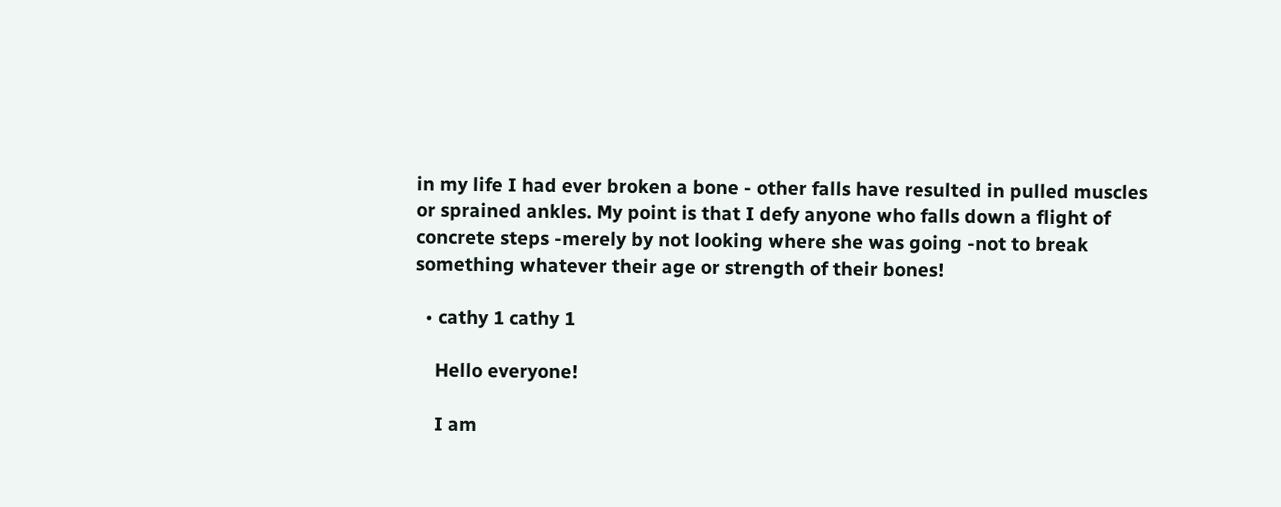in my life I had ever broken a bone - other falls have resulted in pulled muscles or sprained ankles. My point is that I defy anyone who falls down a flight of concrete steps -merely by not looking where she was going -not to break something whatever their age or strength of their bones!

  • cathy 1 cathy 1

    Hello everyone!

    I am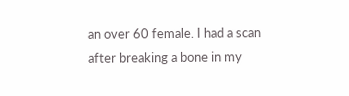an over 60 female. I had a scan after breaking a bone in my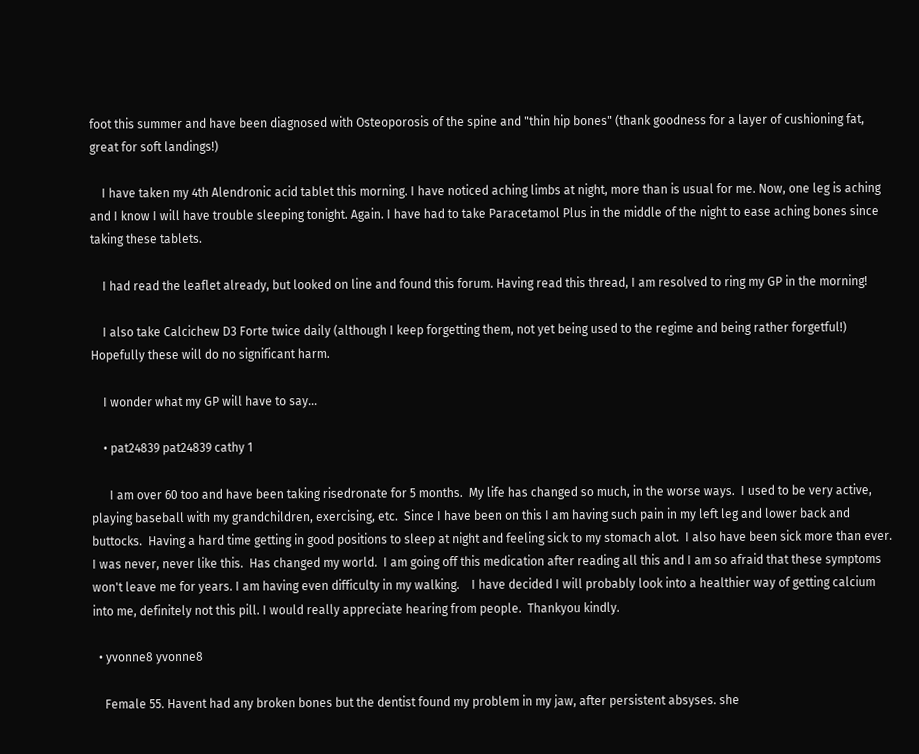foot this summer and have been diagnosed with Osteoporosis of the spine and "thin hip bones" (thank goodness for a layer of cushioning fat, great for soft landings!)

    I have taken my 4th Alendronic acid tablet this morning. I have noticed aching limbs at night, more than is usual for me. Now, one leg is aching and I know I will have trouble sleeping tonight. Again. I have had to take Paracetamol Plus in the middle of the night to ease aching bones since taking these tablets.

    I had read the leaflet already, but looked on line and found this forum. Having read this thread, I am resolved to ring my GP in the morning!

    I also take Calcichew D3 Forte twice daily (although I keep forgetting them, not yet being used to the regime and being rather forgetful!) Hopefully these will do no significant harm.

    I wonder what my GP will have to say...

    • pat24839 pat24839 cathy 1

      I am over 60 too and have been taking risedronate for 5 months.  My life has changed so much, in the worse ways.  I used to be very active, playing baseball with my grandchildren, exercising, etc.  Since I have been on this I am having such pain in my left leg and lower back and buttocks.  Having a hard time getting in good positions to sleep at night and feeling sick to my stomach alot.  I also have been sick more than ever.  I was never, never like this.  Has changed my world.  I am going off this medication after reading all this and I am so afraid that these symptoms won't leave me for years. I am having even difficulty in my walking.    I have decided I will probably look into a healthier way of getting calcium into me, definitely not this pill. I would really appreciate hearing from people.  Thankyou kindly.

  • yvonne8 yvonne8

    Female 55. Havent had any broken bones but the dentist found my problem in my jaw, after persistent absyses. she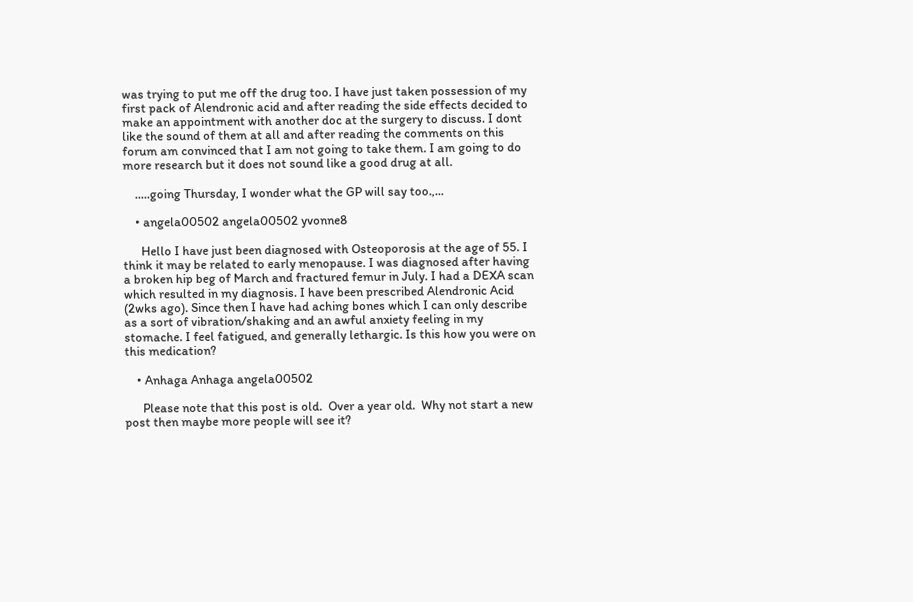was trying to put me off the drug too. I have just taken possession of my first pack of Alendronic acid and after reading the side effects decided to make an appointment with another doc at the surgery to discuss. I dont like the sound of them at all and after reading the comments on this forum am convinced that I am not going to take them. I am going to do more research but it does not sound like a good drug at all.

    .....going Thursday, I wonder what the GP will say too.,...

    • angela00502 angela00502 yvonne8

      Hello I have just been diagnosed with Osteoporosis at the age of 55. I think it may be related to early menopause. I was diagnosed after having  a broken hip beg of March and fractured femur in July. I had a DEXA scan which resulted in my diagnosis. I have been prescribed Alendronic Acid (2wks ago). Since then I have had aching bones which I can only describe as a sort of vibration/shaking and an awful anxiety feeling in my stomache. I feel fatigued, and generally lethargic. Is this how you were on this medication?

    • Anhaga Anhaga angela00502

      Please note that this post is old.  Over a year old.  Why not start a new post then maybe more people will see it?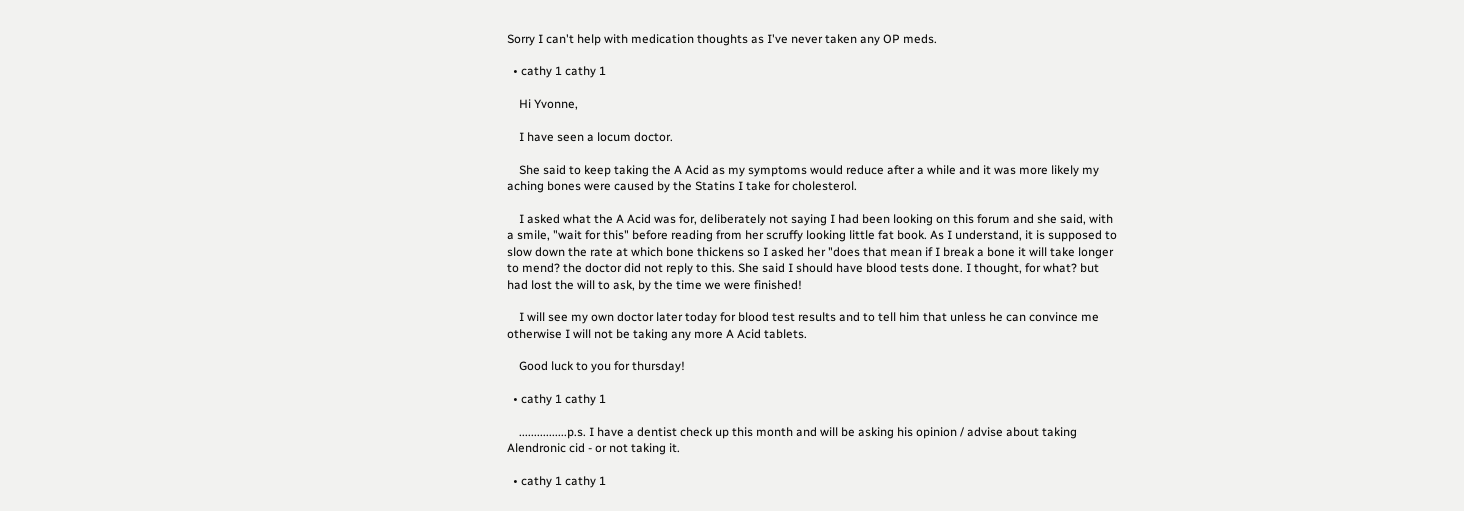Sorry I can't help with medication thoughts as I've never taken any OP meds.

  • cathy 1 cathy 1

    Hi Yvonne,

    I have seen a locum doctor.

    She said to keep taking the A Acid as my symptoms would reduce after a while and it was more likely my aching bones were caused by the Statins I take for cholesterol.

    I asked what the A Acid was for, deliberately not saying I had been looking on this forum and she said, with a smile, "wait for this" before reading from her scruffy looking little fat book. As I understand, it is supposed to slow down the rate at which bone thickens so I asked her "does that mean if I break a bone it will take longer to mend? the doctor did not reply to this. She said I should have blood tests done. I thought, for what? but had lost the will to ask, by the time we were finished!

    I will see my own doctor later today for blood test results and to tell him that unless he can convince me otherwise I will not be taking any more A Acid tablets.

    Good luck to you for thursday!

  • cathy 1 cathy 1

    ................p.s. I have a dentist check up this month and will be asking his opinion / advise about taking Alendronic cid - or not taking it.

  • cathy 1 cathy 1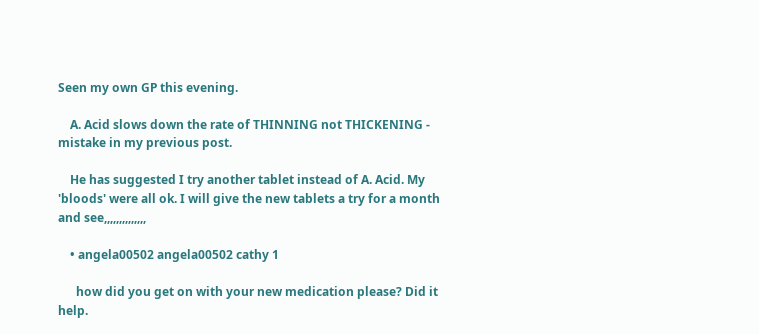Seen my own GP this evening.

    A. Acid slows down the rate of THINNING not THICKENING - mistake in my previous post.

    He has suggested I try another tablet instead of A. Acid. My 'bloods' were all ok. I will give the new tablets a try for a month and see,,,,,,,,,,,,,,

    • angela00502 angela00502 cathy 1

      how did you get on with your new medication please? Did it help.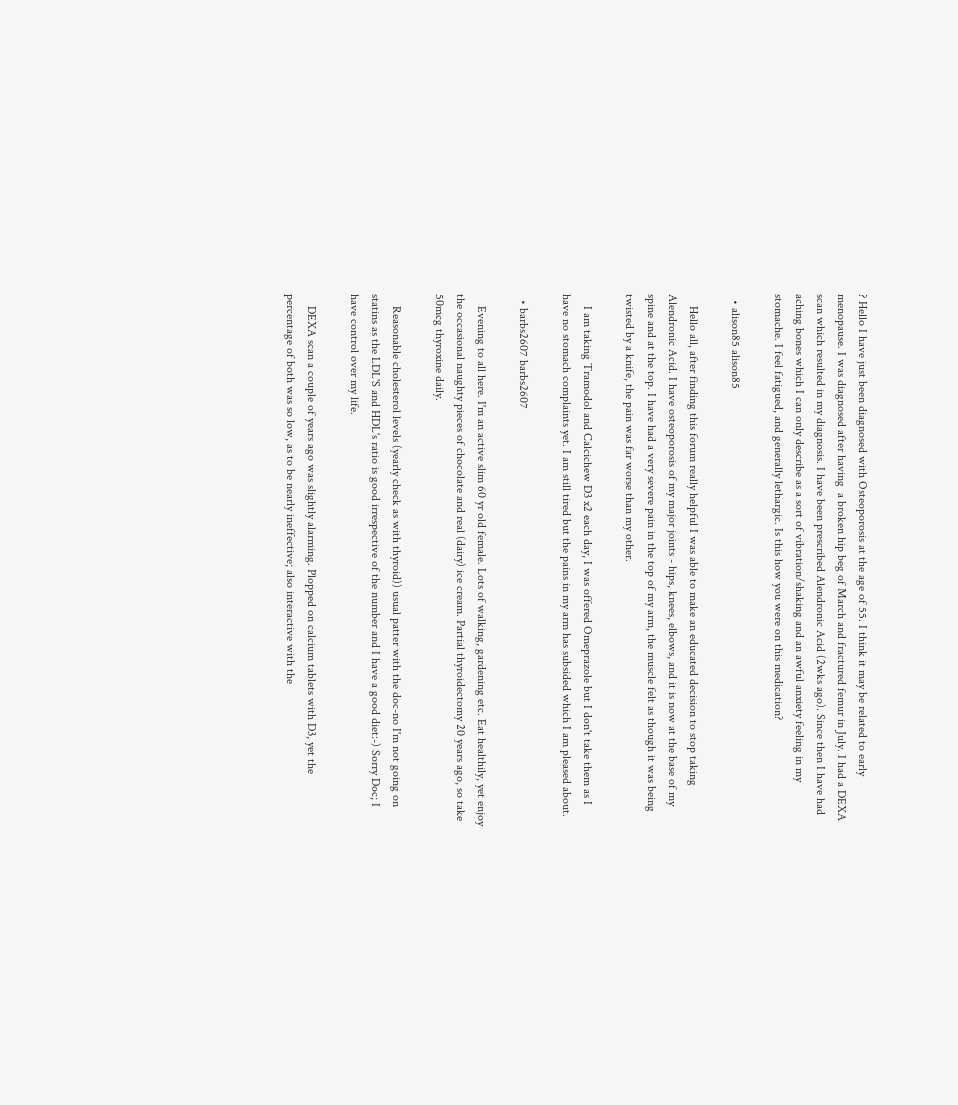? Hello I have just been diagnosed with Osteoporosis at the age of 55. I think it may be related to early menopause. I was diagnosed after having  a broken hip beg of March and fractured femur in July. I had a DEXA scan which resulted in my diagnosis. I have been prescribed Alendronic Acid (2wks ago). Since then I have had aching bones which I can only describe as a sort of vibration/shaking and an awful anxiety feeling in my stomache. I feel fatigued, and generally lethargic. Is this how you were on this medication?

  • alison85 alison85

    Hello all, after finding this forum really helpful I was able to make an educated decision to stop taking Alendronic Acid. I have osteoporosis of my major joints - hips, knees, elbows, and it is now at the base of my spine and at the top. I have had a very severe pain in the top of my arm, the muscle felt as though it was being twisted by a knife, the pain was far worse than my other.

    I am taking Tramodol and Calcichew D3 x2 each day, I was offered Omeprazole but I don't take them as I have no stomach complaints yet. I am still tired but the pains in my arm has subsided which I am pleased about.

  • barbs2607 barbs2607

    Evening to all here. I'm an active slim 60 yr old female. Lots of walking, gardening etc. Eat healthily, yet enjoy the occasional naughty pieces of chocolate and real (dairy) ice cream. Partial thyroidectomy 20 years ago, so take 50mcg thyroxine daily.

    Reasonable cholesterol levels (yearly check as with thyroid)) usual patter with the doc-no I'm not going on statins as the LDL'S and HDL's ratio is good irrespective of the number and I have a good diet:-) Sorry Doc; I have control over my life.

    DEXA scan a couple of years ago was slightly alarming. Plopped on calcium tablets with D3, yet the percentage of both was so low, as to be nearly ineffective; also interactive with the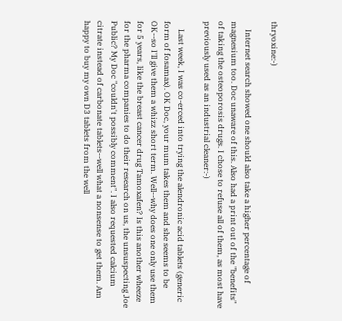thryoxine:-)

    Internet search showed one should also take a higher percentage of magnesium too. Doc unaware of this. Also had a print out of the "benefits" of taking the osteoporosis drugs. I chose to refuse all of them, as most have previously used as an industrial cleaner:-)

    Last week, I was co-erced into trying the alendronic acid tablets (generic form of fosamax). OK Doc, your mum takes them and she seems to be OK--so I'll give them a whizz short term. Well--why does one only use them for 5 years, like the breast cancer drug Tamoxafen? Is this another wheeze for the pharma companies to do their research on us, the unsuspecting Joe Public? My Doc "couldn't possibly comment". I also requested calcium citrate instead of carbonate tablets--well what a nonsense to get them. Am happy to buy my own D3 tablets from the well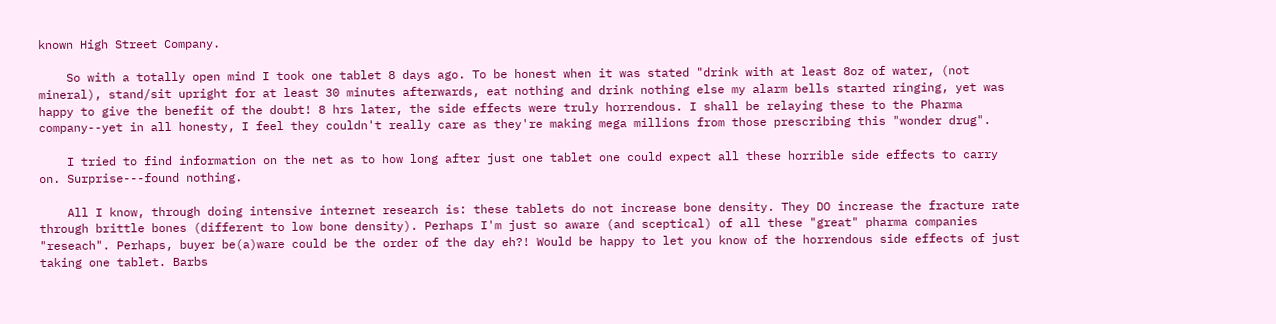known High Street Company.

    So with a totally open mind I took one tablet 8 days ago. To be honest when it was stated "drink with at least 8oz of water, (not mineral), stand/sit upright for at least 30 minutes afterwards, eat nothing and drink nothing else my alarm bells started ringing, yet was happy to give the benefit of the doubt! 8 hrs later, the side effects were truly horrendous. I shall be relaying these to the Pharma company--yet in all honesty, I feel they couldn't really care as they're making mega millions from those prescribing this "wonder drug".

    I tried to find information on the net as to how long after just one tablet one could expect all these horrible side effects to carry on. Surprise---found nothing.

    All I know, through doing intensive internet research is: these tablets do not increase bone density. They DO increase the fracture rate through brittle bones (different to low bone density). Perhaps I'm just so aware (and sceptical) of all these "great" pharma companies "reseach". Perhaps, buyer be(a)ware could be the order of the day eh?! Would be happy to let you know of the horrendous side effects of just taking one tablet. Barbs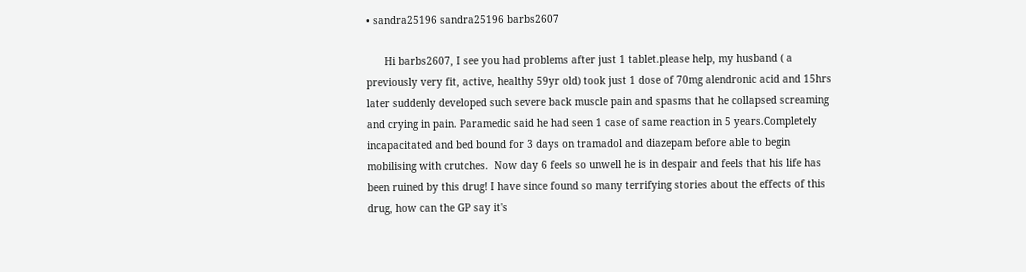• sandra25196 sandra25196 barbs2607

      Hi barbs2607, I see you had problems after just 1 tablet.please help, my husband ( a previously very fit, active, healthy 59yr old) took just 1 dose of 70mg alendronic acid and 15hrs later suddenly developed such severe back muscle pain and spasms that he collapsed screaming and crying in pain. Paramedic said he had seen 1 case of same reaction in 5 years.Completely incapacitated and bed bound for 3 days on tramadol and diazepam before able to begin mobilising with crutches.  Now day 6 feels so unwell he is in despair and feels that his life has been ruined by this drug! I have since found so many terrifying stories about the effects of this drug, how can the GP say it's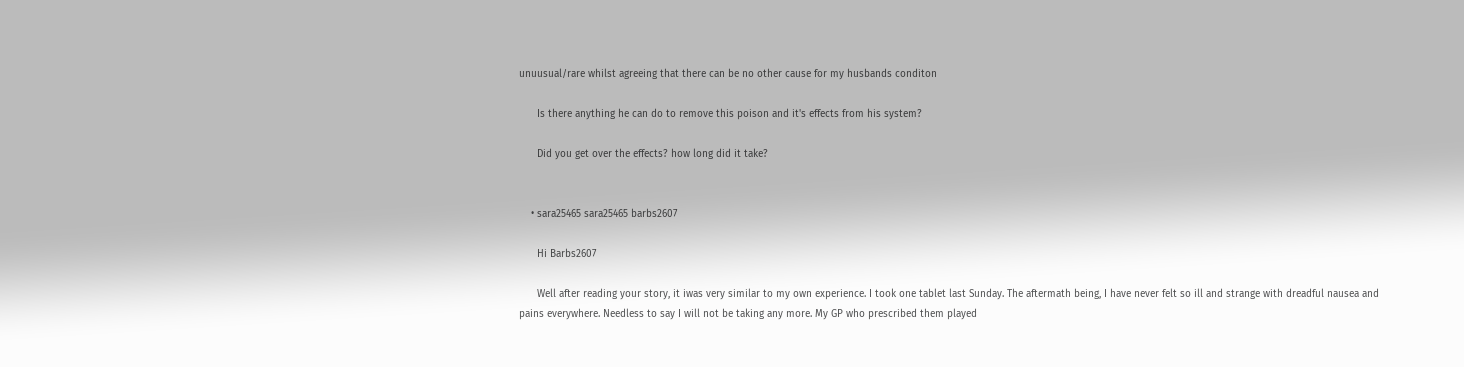unuusual/rare whilst agreeing that there can be no other cause for my husbands conditon

      Is there anything he can do to remove this poison and it's effects from his system?

      Did you get over the effects? how long did it take?


    • sara25465 sara25465 barbs2607

      Hi Barbs2607

      Well after reading your story, it iwas very similar to my own experience. I took one tablet last Sunday. The aftermath being, I have never felt so ill and strange with dreadful nausea and pains everywhere. Needless to say I will not be taking any more. My GP who prescribed them played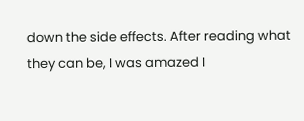down the side effects. After reading what they can be, I was amazed I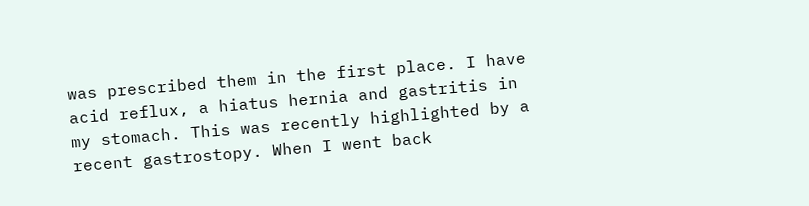was prescribed them in the first place. I have acid reflux, a hiatus hernia and gastritis in my stomach. This was recently highlighted by a recent gastrostopy. When I went back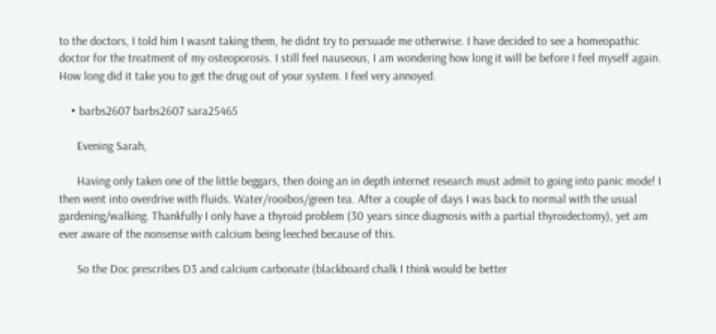to the doctors, I told him I wasnt taking them, he didnt try to persuade me otherwise. I have decided to see a homeopathic doctor for the treatment of my osteoporosis. I still feel nauseous, I am wondering how long it will be before I feel myself again. How long did it take you to get the drug out of your system. I feel very annoyed.

    • barbs2607 barbs2607 sara25465

      Evening Sarah,

      Having only taken one of the little beggars, then doing an in depth internet research must admit to going into panic mode! I then went into overdrive with fluids. Water/rooibos/green tea. After a couple of days I was back to normal with the usual gardening/walking. Thankfully I only have a thyroid problem (30 years since diagnosis with a partial thyroidectomy), yet am ever aware of the nonsense with calcium being leeched because of this.

      So the Doc prescribes D3 and calcium carbonate (blackboard chalk I think would be better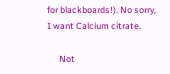for blackboards!). No sorry, I want Calcium citrate.

      Not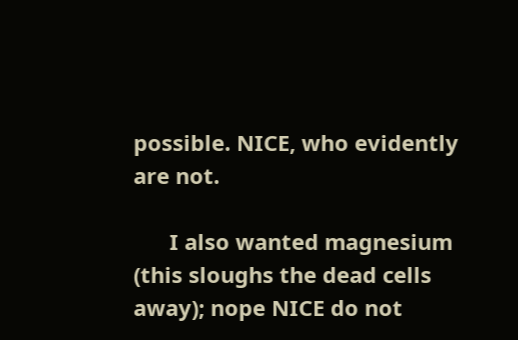possible. NICE, who evidently are not.

      I also wanted magnesium (this sloughs the dead cells away); nope NICE do not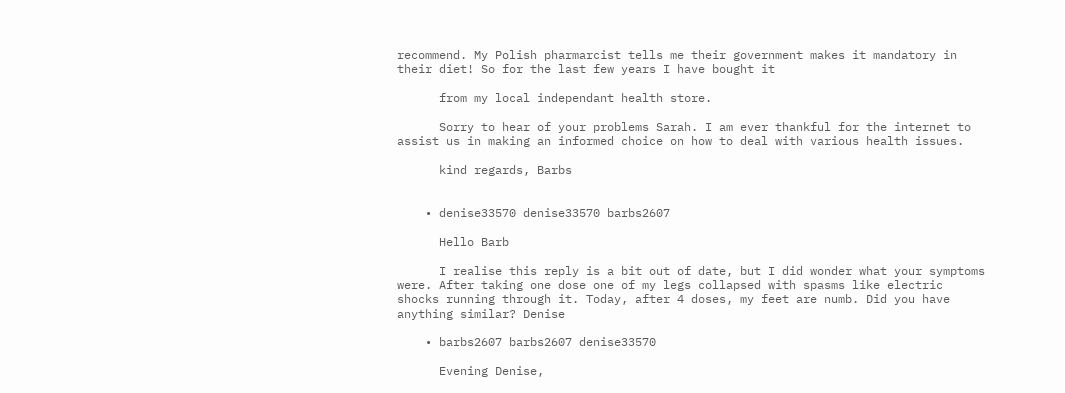recommend. My Polish pharmarcist tells me their government makes it mandatory in their diet! So for the last few years I have bought it

      from my local independant health store.

      Sorry to hear of your problems Sarah. I am ever thankful for the internet to assist us in making an informed choice on how to deal with various health issues.

      kind regards, Barbs


    • denise33570 denise33570 barbs2607

      Hello Barb

      I realise this reply is a bit out of date, but I did wonder what your symptoms were. After taking one dose one of my legs collapsed with spasms like electric shocks running through it. Today, after 4 doses, my feet are numb. Did you have anything similar? Denise

    • barbs2607 barbs2607 denise33570

      Evening Denise,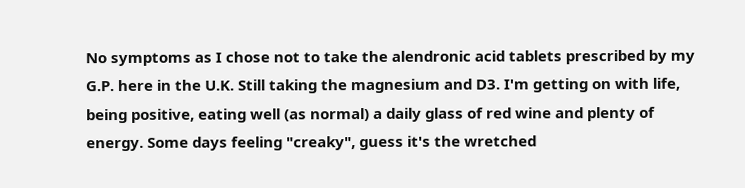No symptoms as I chose not to take the alendronic acid tablets prescribed by my G.P. here in the U.K. Still taking the magnesium and D3. I'm getting on with life, being positive, eating well (as normal) a daily glass of red wine and plenty of energy. Some days feeling "creaky", guess it's the wretched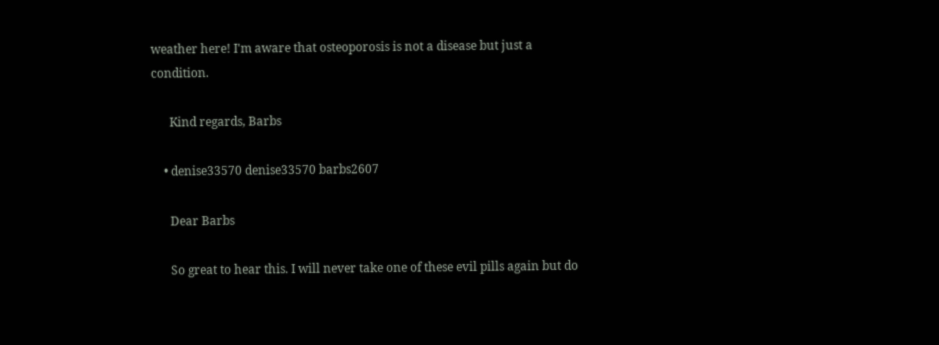weather here! I'm aware that osteoporosis is not a disease but just a condition.

      Kind regards, Barbs

    • denise33570 denise33570 barbs2607

      Dear Barbs

      So great to hear this. I will never take one of these evil pills again but do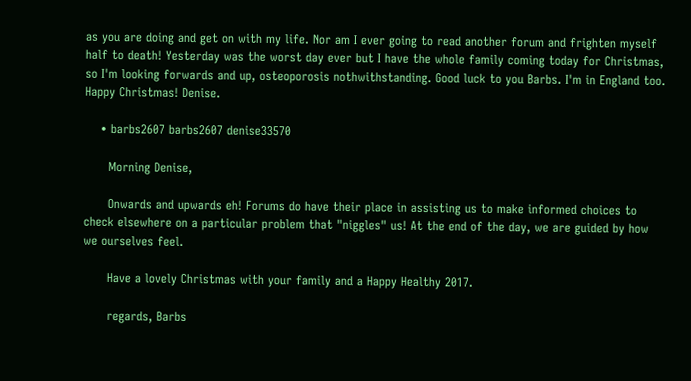as you are doing and get on with my life. Nor am I ever going to read another forum and frighten myself half to death! Yesterday was the worst day ever but I have the whole family coming today for Christmas, so I'm looking forwards and up, osteoporosis nothwithstanding. Good luck to you Barbs. I'm in England too. Happy Christmas! Denise.

    • barbs2607 barbs2607 denise33570

      Morning Denise,

      Onwards and upwards eh! Forums do have their place in assisting us to make informed choices to check elsewhere on a particular problem that "niggles" us! At the end of the day, we are guided by how we ourselves feel.

      Have a lovely Christmas with your family and a Happy Healthy 2017.

      regards, Barbs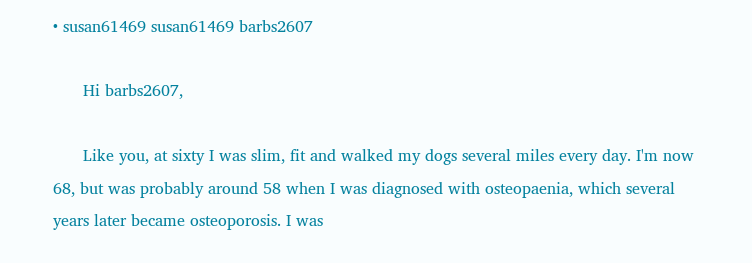• susan61469 susan61469 barbs2607

      Hi barbs2607,

      Like you, at sixty I was slim, fit and walked my dogs several miles every day. I'm now 68, but was probably around 58 when I was diagnosed with osteopaenia, which several years later became osteoporosis. I was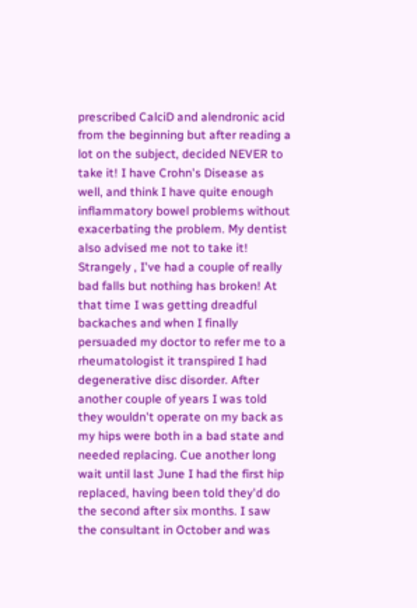prescribed CalciD and alendronic acid from the beginning but after reading a lot on the subject, decided NEVER to take it! I have Crohn's Disease as well, and think I have quite enough inflammatory bowel problems without exacerbating the problem. My dentist also advised me not to take it! Strangely , I've had a couple of really bad falls but nothing has broken! At that time I was getting dreadful backaches and when I finally persuaded my doctor to refer me to a rheumatologist it transpired I had degenerative disc disorder. After another couple of years I was told they wouldn't operate on my back as my hips were both in a bad state and needed replacing. Cue another long wait until last June I had the first hip replaced, having been told they'd do the second after six months. I saw the consultant in October and was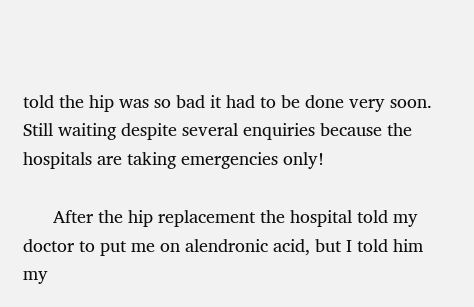told the hip was so bad it had to be done very soon. Still waiting despite several enquiries because the hospitals are taking emergencies only!

      After the hip replacement the hospital told my doctor to put me on alendronic acid, but I told him my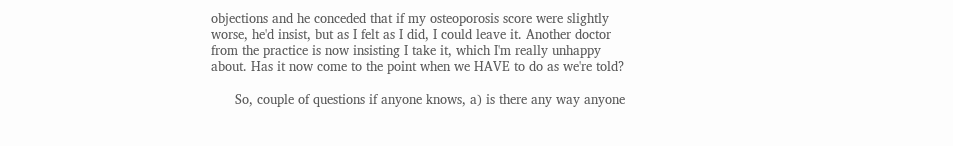objections and he conceded that if my osteoporosis score were slightly worse, he'd insist, but as I felt as I did, I could leave it. Another doctor from the practice is now insisting I take it, which I'm really unhappy about. Has it now come to the point when we HAVE to do as we're told?

      So, couple of questions if anyone knows, a) is there any way anyone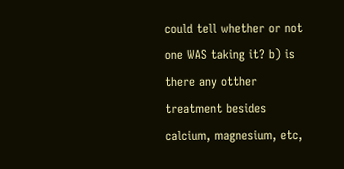could tell whether or not one WAS taking it? b) is there any otther treatment besides calcium, magnesium, etc,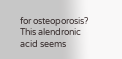for osteoporosis? This alendronic acid seems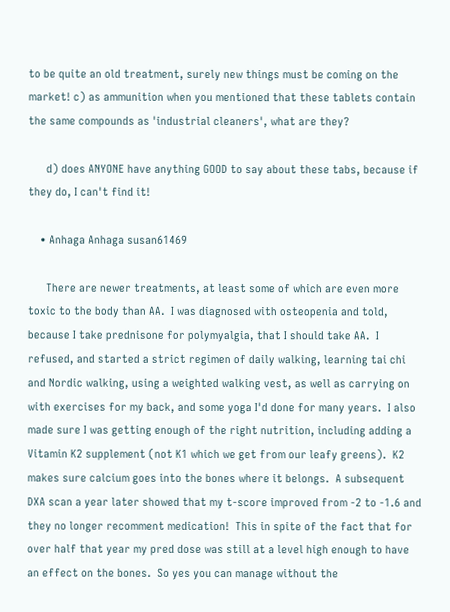to be quite an old treatment, surely new things must be coming on the market! c) as ammunition when you mentioned that these tablets contain the same compounds as 'industrial cleaners', what are they?

      d) does ANYONE have anything GOOD to say about these tabs, because if they do, I can't find it!

    • Anhaga Anhaga susan61469

      There are newer treatments, at least some of which are even more toxic to the body than AA.  I was diagnosed with osteopenia and told, because I take prednisone for polymyalgia, that I should take AA.  I refused, and started a strict regimen of daily walking, learning tai chi and Nordic walking, using a weighted walking vest, as well as carrying on with exercises for my back, and some yoga I'd done for many years.  I also made sure I was getting enough of the right nutrition, including adding a Vitamin K2 supplement (not K1 which we get from our leafy greens).  K2 makes sure calcium goes into the bones where it belongs.  A subsequent DXA scan a year later showed that my t-score improved from -2 to -1.6 and they no longer recomment medication!  This in spite of the fact that for over half that year my pred dose was still at a level high enough to have an effect on the bones.  So yes you can manage without the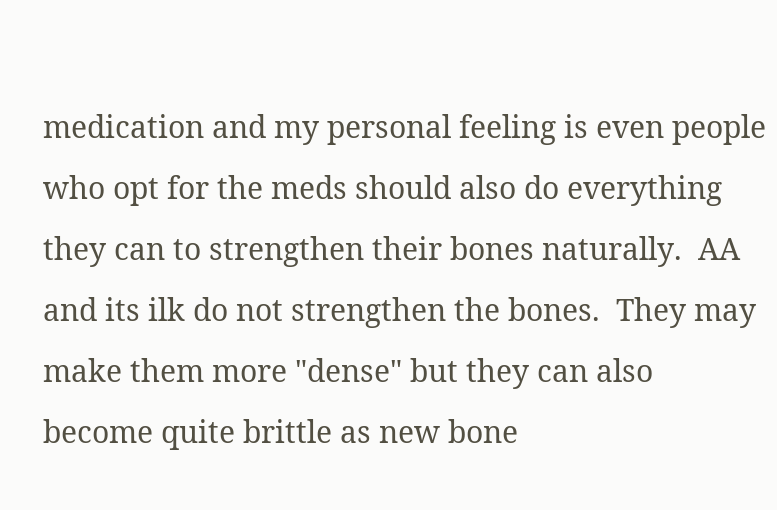medication and my personal feeling is even people who opt for the meds should also do everything they can to strengthen their bones naturally.  AA and its ilk do not strengthen the bones.  They may make them more "dense" but they can also become quite brittle as new bone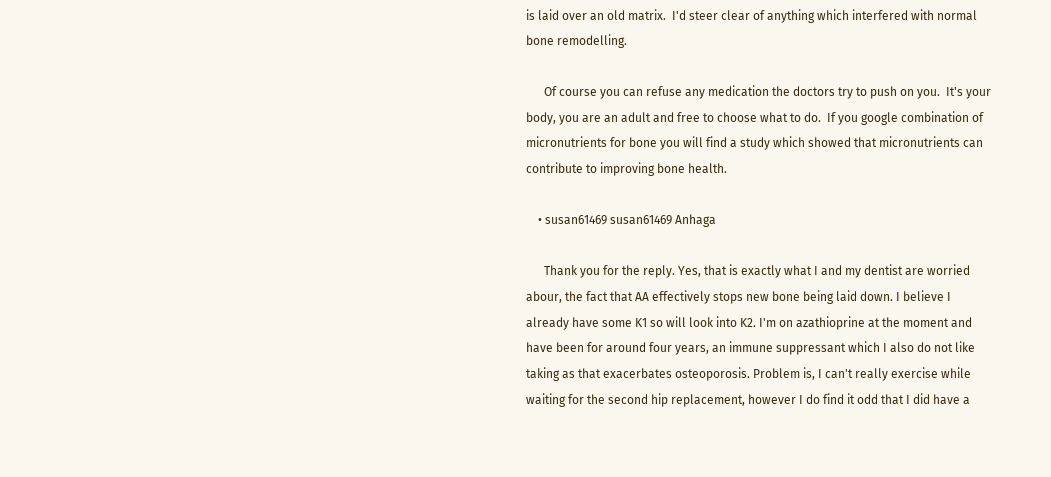is laid over an old matrix.  I'd steer clear of anything which interfered with normal bone remodelling.

      Of course you can refuse any medication the doctors try to push on you.  It's your body, you are an adult and free to choose what to do.  If you google combination of micronutrients for bone you will find a study which showed that micronutrients can contribute to improving bone health.

    • susan61469 susan61469 Anhaga

      Thank you for the reply. Yes, that is exactly what I and my dentist are worried abour, the fact that AA effectively stops new bone being laid down. I believe I already have some K1 so will look into K2. I'm on azathioprine at the moment and have been for around four years, an immune suppressant which I also do not like taking as that exacerbates osteoporosis. Problem is, I can't really exercise while waiting for the second hip replacement, however I do find it odd that I did have a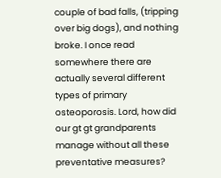couple of bad falls, (tripping over big dogs), and nothing broke. I once read somewhere there are actually several different types of primary osteoporosis. Lord, how did our gt gt grandparents manage without all these preventative measures?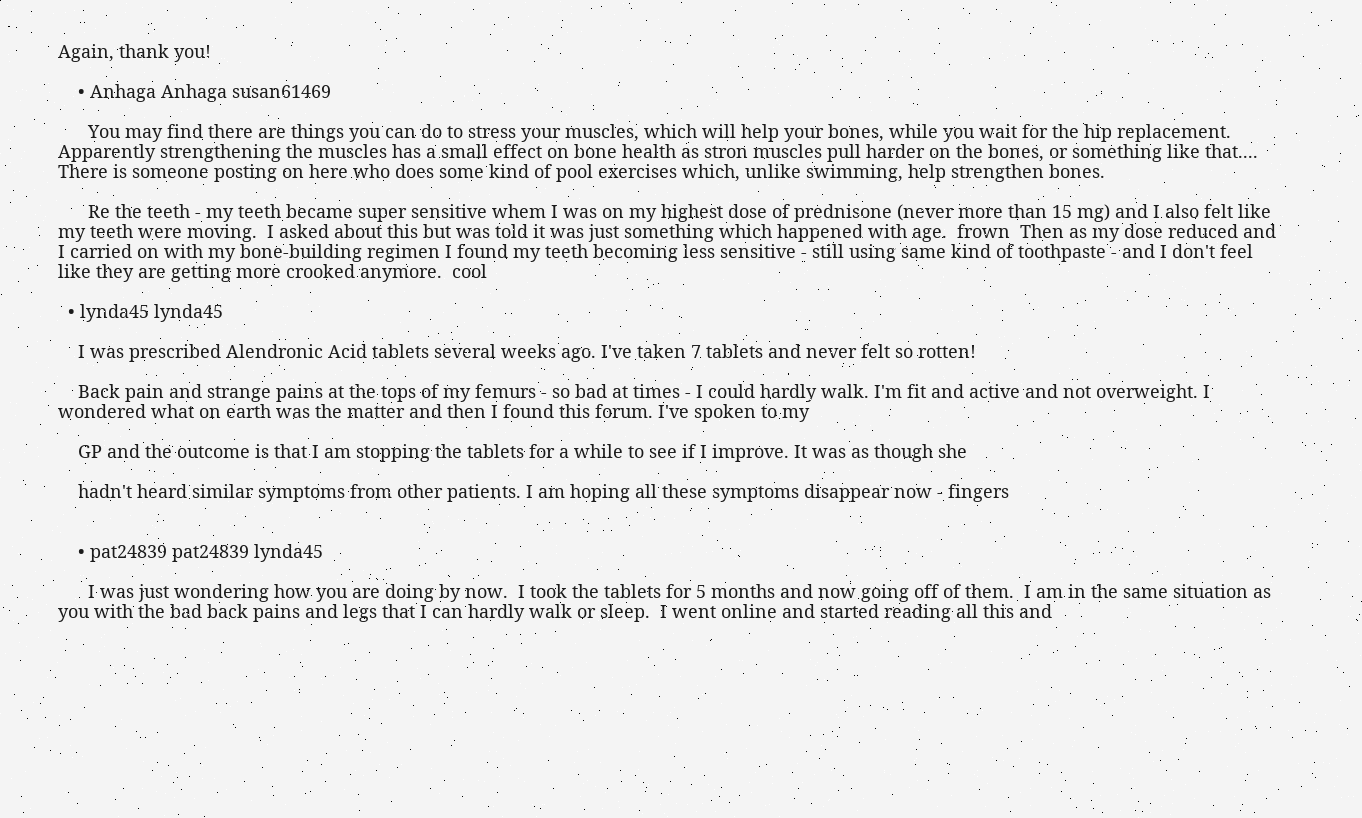Again, thank you!

    • Anhaga Anhaga susan61469

      You may find there are things you can do to stress your muscles, which will help your bones, while you wait for the hip replacement.  Apparently strengthening the muscles has a small effect on bone health as stron muscles pull harder on the bones, or something like that.... There is someone posting on here who does some kind of pool exercises which, unlike swimming, help strengthen bones.

      Re the teeth - my teeth became super sensitive whem I was on my highest dose of prednisone (never more than 15 mg) and I also felt like my teeth were moving.  I asked about this but was told it was just something which happened with age.  frown  Then as my dose reduced and I carried on with my bone-building regimen I found my teeth becoming less sensitive - still using same kind of toothpaste - and I don't feel like they are getting more crooked anymore.  cool

  • lynda45 lynda45

    I was prescribed Alendronic Acid tablets several weeks ago. I've taken 7 tablets and never felt so rotten!

    Back pain and strange pains at the tops of my femurs - so bad at times - I could hardly walk. I'm fit and active and not overweight. I wondered what on earth was the matter and then I found this forum. I've spoken to my

    GP and the outcome is that I am stopping the tablets for a while to see if I improve. It was as though she

    hadn't heard similar symptoms from other patients. I am hoping all these symptoms disappear now - fingers


    • pat24839 pat24839 lynda45

      I was just wondering how you are doing by now.  I took the tablets for 5 months and now going off of them.  I am in the same situation as you with the bad back pains and legs that I can hardly walk or sleep.  I went online and started reading all this and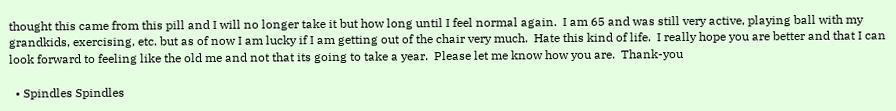thought this came from this pill and I will no longer take it but how long until I feel normal again.  I am 65 and was still very active, playing ball with my grandkids, exercising, etc. but as of now I am lucky if I am getting out of the chair very much.  Hate this kind of life.  I really hope you are better and that I can look forward to feeling like the old me and not that its going to take a year.  Please let me know how you are.  Thank-you

  • Spindles Spindles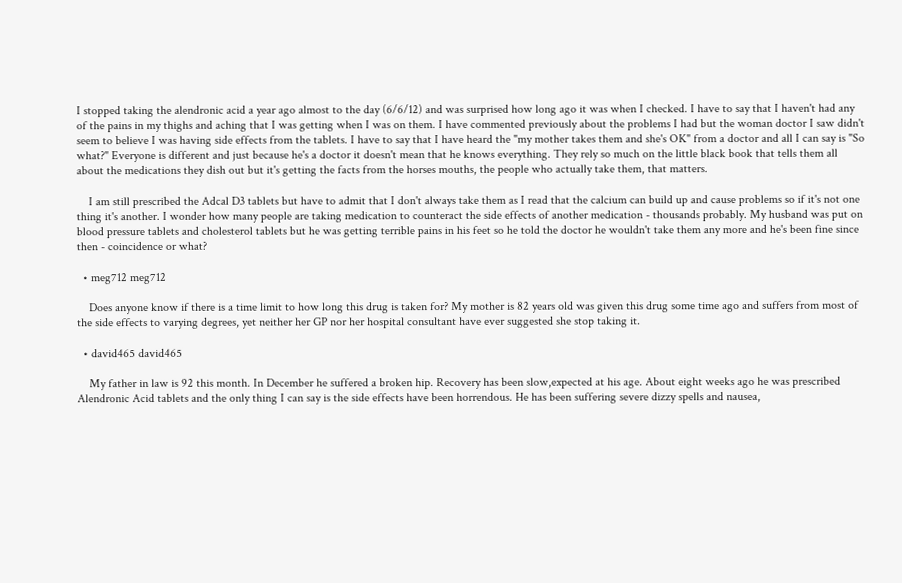I stopped taking the alendronic acid a year ago almost to the day (6/6/12) and was surprised how long ago it was when I checked. I have to say that I haven't had any of the pains in my thighs and aching that I was getting when I was on them. I have commented previously about the problems I had but the woman doctor I saw didn't seem to believe I was having side effects from the tablets. I have to say that I have heard the "my mother takes them and she's OK" from a doctor and all I can say is "So what?" Everyone is different and just because he's a doctor it doesn't mean that he knows everything. They rely so much on the little black book that tells them all about the medications they dish out but it's getting the facts from the horses mouths, the people who actually take them, that matters.

    I am still prescribed the Adcal D3 tablets but have to admit that I don't always take them as I read that the calcium can build up and cause problems so if it's not one thing it's another. I wonder how many people are taking medication to counteract the side effects of another medication - thousands probably. My husband was put on blood pressure tablets and cholesterol tablets but he was getting terrible pains in his feet so he told the doctor he wouldn't take them any more and he's been fine since then - coincidence or what?

  • meg712 meg712

    Does anyone know if there is a time limit to how long this drug is taken for? My mother is 82 years old was given this drug some time ago and suffers from most of the side effects to varying degrees, yet neither her GP nor her hospital consultant have ever suggested she stop taking it.

  • david465 david465

    My father in law is 92 this month. In December he suffered a broken hip. Recovery has been slow,expected at his age. About eight weeks ago he was prescribed Alendronic Acid tablets and the only thing I can say is the side effects have been horrendous. He has been suffering severe dizzy spells and nausea,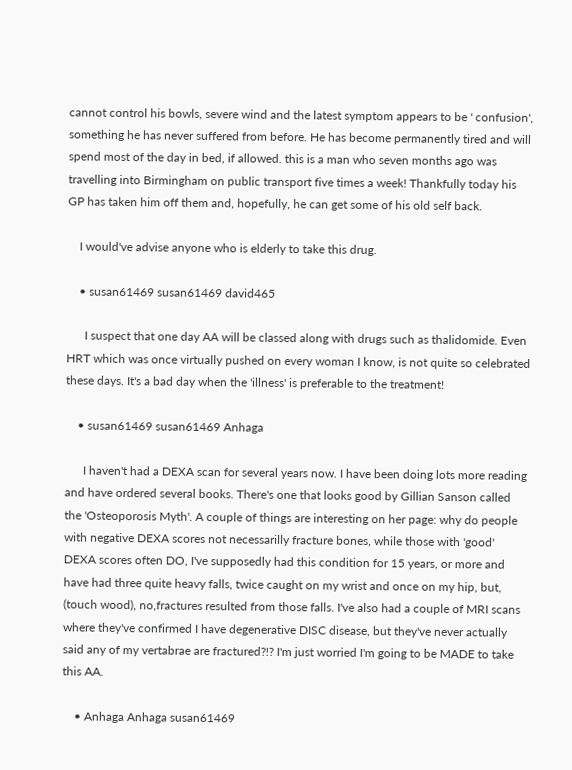cannot control his bowls, severe wind and the latest symptom appears to be ' confusion', something he has never suffered from before. He has become permanently tired and will spend most of the day in bed, if allowed. this is a man who seven months ago was travelling into Birmingham on public transport five times a week! Thankfully today his GP has taken him off them and, hopefully, he can get some of his old self back.

    I would've advise anyone who is elderly to take this drug.

    • susan61469 susan61469 david465

      I suspect that one day AA will be classed along with drugs such as thalidomide. Even HRT which was once virtually pushed on every woman I know, is not quite so celebrated these days. It's a bad day when the 'illness' is preferable to the treatment!

    • susan61469 susan61469 Anhaga

      I haven't had a DEXA scan for several years now. I have been doing lots more reading and have ordered several books. There's one that looks good by Gillian Sanson called the 'Osteoporosis Myth'. A couple of things are interesting on her page: why do people with negative DEXA scores not necessarilly fracture bones, while those with 'good' DEXA scores often DO, I've supposedly had this condition for 15 years, or more and have had three quite heavy falls, twice caught on my wrist and once on my hip, but, (touch wood), no,fractures resulted from those falls. I've also had a couple of MRI scans where they've confirmed I have degenerative DISC disease, but they've never actually said any of my vertabrae are fractured?!? I'm just worried I'm going to be MADE to take this AA.

    • Anhaga Anhaga susan61469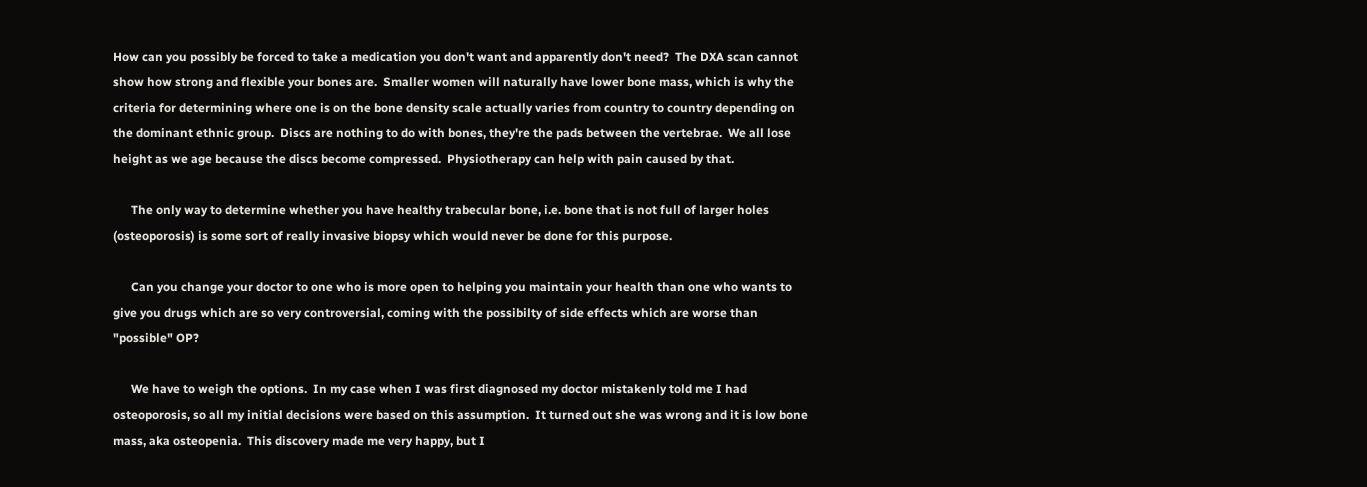How can you possibly be forced to take a medication you don't want and apparently don't need?  The DXA scan cannot show how strong and flexible your bones are.  Smaller women will naturally have lower bone mass, which is why the criteria for determining where one is on the bone density scale actually varies from country to country depending on the dominant ethnic group.  Discs are nothing to do with bones, they're the pads between the vertebrae.  We all lose height as we age because the discs become compressed.  Physiotherapy can help with pain caused by that.

      The only way to determine whether you have healthy trabecular bone, i.e. bone that is not full of larger holes (osteoporosis) is some sort of really invasive biopsy which would never be done for this purpose.

      Can you change your doctor to one who is more open to helping you maintain your health than one who wants to give you drugs which are so very controversial, coming with the possibilty of side effects which are worse than "possible" OP?

      We have to weigh the options.  In my case when I was first diagnosed my doctor mistakenly told me I had osteoporosis, so all my initial decisions were based on this assumption.  It turned out she was wrong and it is low bone mass, aka osteopenia.  This discovery made me very happy, but I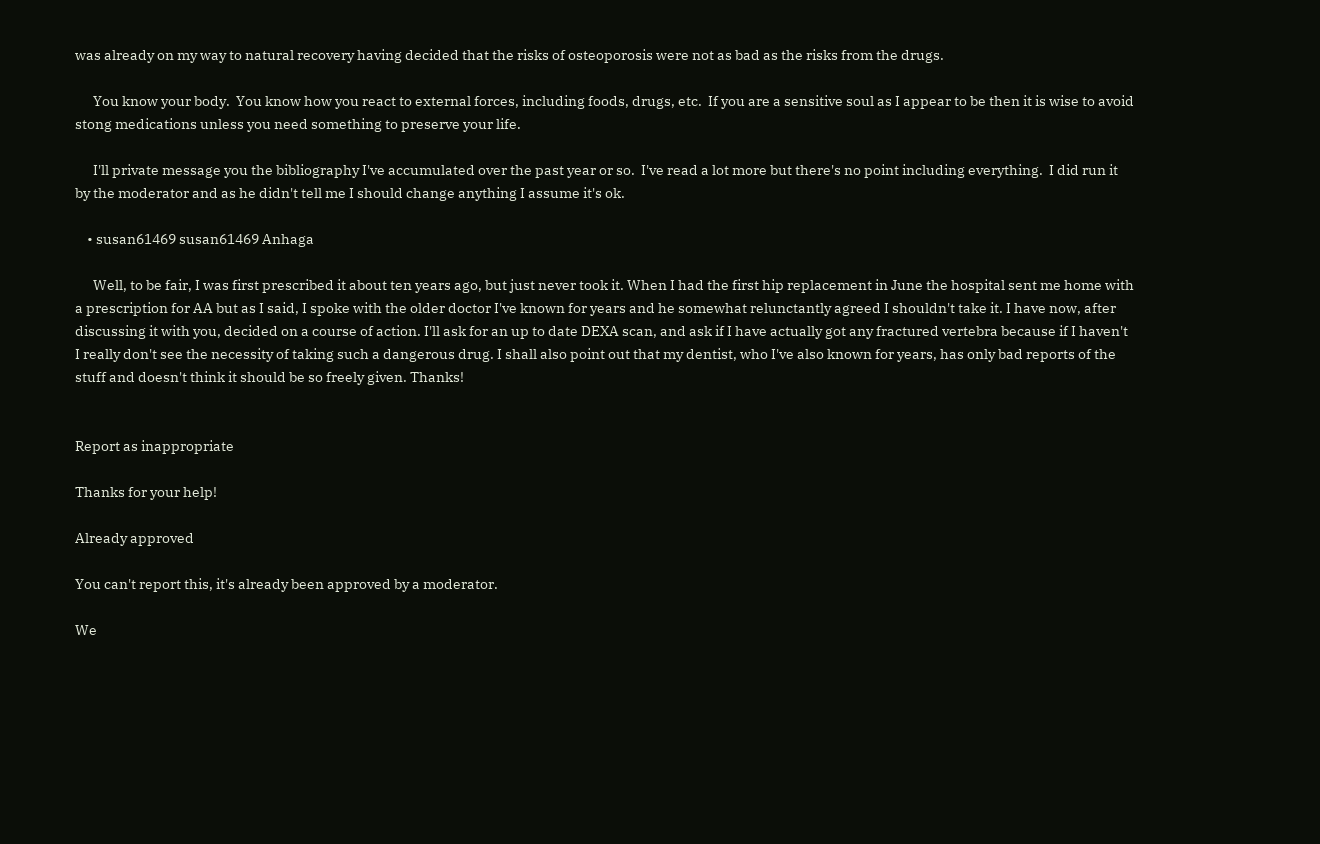was already on my way to natural recovery having decided that the risks of osteoporosis were not as bad as the risks from the drugs.

      You know your body.  You know how you react to external forces, including foods, drugs, etc.  If you are a sensitive soul as I appear to be then it is wise to avoid stong medications unless you need something to preserve your life.

      I'll private message you the bibliography I've accumulated over the past year or so.  I've read a lot more but there's no point including everything.  I did run it by the moderator and as he didn't tell me I should change anything I assume it's ok.

    • susan61469 susan61469 Anhaga

      Well, to be fair, I was first prescribed it about ten years ago, but just never took it. When I had the first hip replacement in June the hospital sent me home with a prescription for AA but as I said, I spoke with the older doctor I've known for years and he somewhat relunctantly agreed I shouldn't take it. I have now, after discussing it with you, decided on a course of action. I'll ask for an up to date DEXA scan, and ask if I have actually got any fractured vertebra because if I haven't I really don't see the necessity of taking such a dangerous drug. I shall also point out that my dentist, who I've also known for years, has only bad reports of the stuff and doesn't think it should be so freely given. Thanks!


Report as inappropriate

Thanks for your help!

Already approved

You can't report this, it's already been approved by a moderator.

We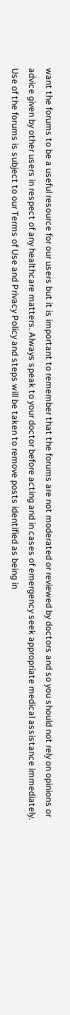want the forums to be a useful resource for our users but it is important to remember that the forums are not moderated or reviewed by doctors and so you should not rely on opinions or advice given by other users in respect of any healthcare matters. Always speak to your doctor before acting and in cases of emergency seek appropriate medical assistance immediately. Use of the forums is subject to our Terms of Use and Privacy Policy and steps will be taken to remove posts identified as being in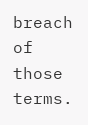breach of those terms.